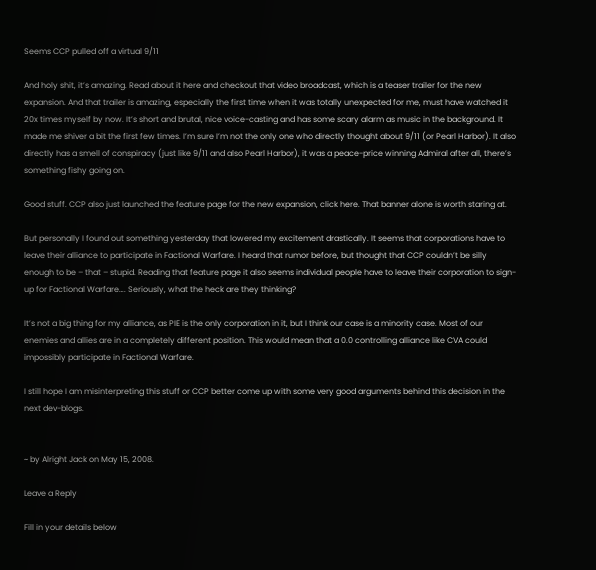Seems CCP pulled off a virtual 9/11

And holy shit, it’s amazing. Read about it here and checkout that video broadcast, which is a teaser trailer for the new expansion. And that trailer is amazing, especially the first time when it was totally unexpected for me, must have watched it 20x times myself by now. It’s short and brutal, nice voice-casting and has some scary alarm as music in the background. It made me shiver a bit the first few times. I’m sure I’m not the only one who directly thought about 9/11 (or Pearl Harbor). It also directly has a smell of conspiracy (just like 9/11 and also Pearl Harbor), it was a peace-price winning Admiral after all, there’s something fishy going on.

Good stuff. CCP also just launched the feature page for the new expansion, click here. That banner alone is worth staring at.

But personally I found out something yesterday that lowered my excitement drastically. It seems that corporations have to leave their alliance to participate in Factional Warfare. I heard that rumor before, but thought that CCP couldn’t be silly enough to be – that – stupid. Reading that feature page it also seems individual people have to leave their corporation to sign-up for Factional Warfare…. Seriously, what the heck are they thinking?

It’s not a big thing for my alliance, as PIE is the only corporation in it, but I think our case is a minority case. Most of our enemies and allies are in a completely different position. This would mean that a 0.0 controlling alliance like CVA could impossibly participate in Factional Warfare.

I still hope I am misinterpreting this stuff or CCP better come up with some very good arguments behind this decision in the next dev-blogs.


~ by Alright Jack on May 15, 2008.

Leave a Reply

Fill in your details below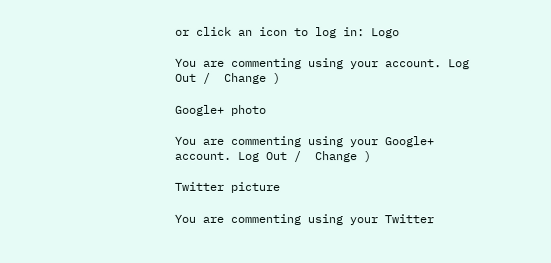or click an icon to log in: Logo

You are commenting using your account. Log Out /  Change )

Google+ photo

You are commenting using your Google+ account. Log Out /  Change )

Twitter picture

You are commenting using your Twitter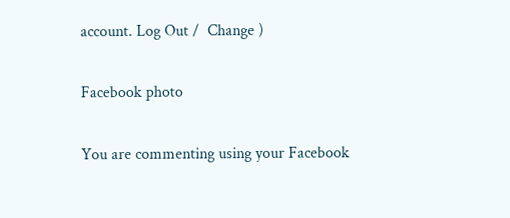account. Log Out /  Change )

Facebook photo

You are commenting using your Facebook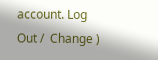account. Log Out /  Change )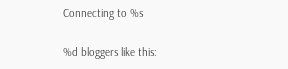Connecting to %s

%d bloggers like this: